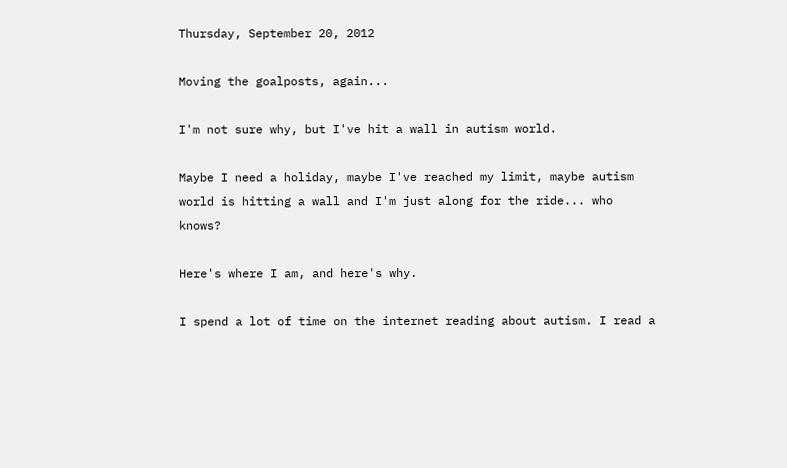Thursday, September 20, 2012

Moving the goalposts, again...

I'm not sure why, but I've hit a wall in autism world.

Maybe I need a holiday, maybe I've reached my limit, maybe autism world is hitting a wall and I'm just along for the ride... who knows?

Here's where I am, and here's why.

I spend a lot of time on the internet reading about autism. I read a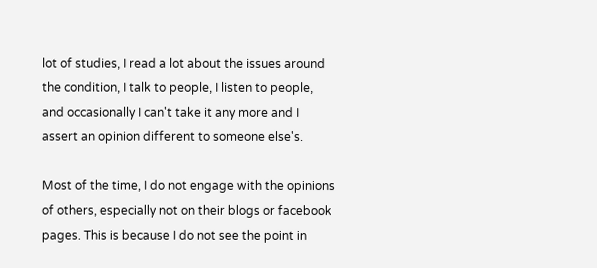lot of studies, I read a lot about the issues around the condition, I talk to people, I listen to people, and occasionally I can't take it any more and I assert an opinion different to someone else's.

Most of the time, I do not engage with the opinions of others, especially not on their blogs or facebook pages. This is because I do not see the point in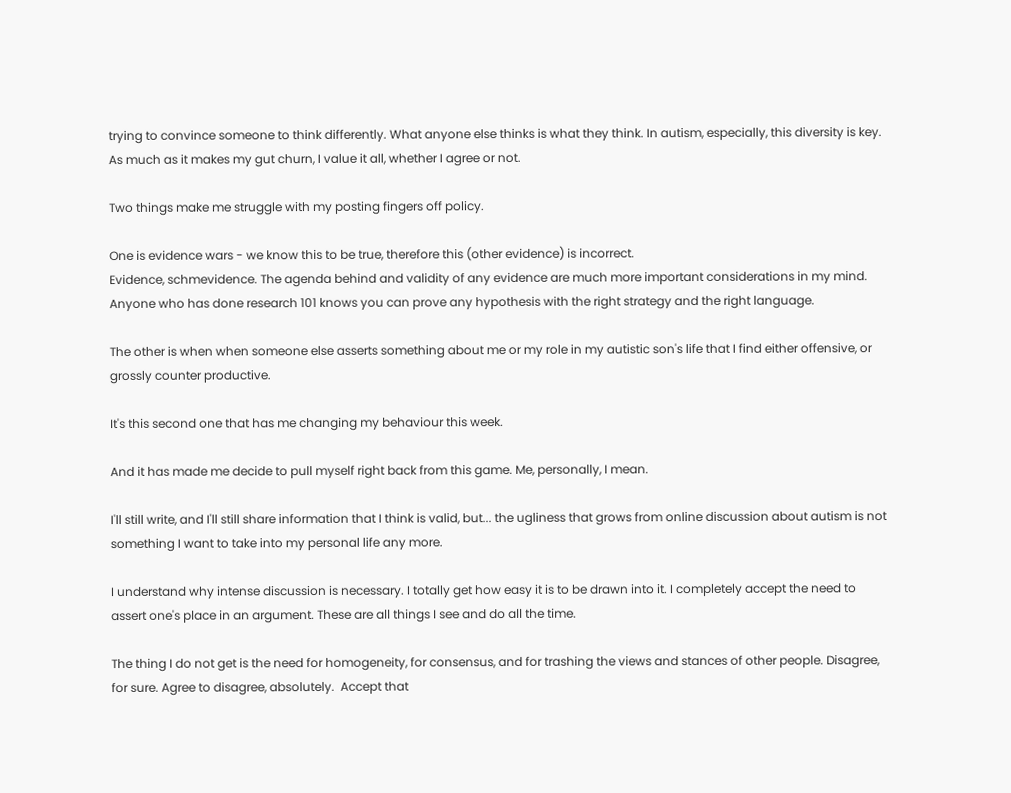trying to convince someone to think differently. What anyone else thinks is what they think. In autism, especially, this diversity is key. As much as it makes my gut churn, I value it all, whether I agree or not.

Two things make me struggle with my posting fingers off policy.

One is evidence wars - we know this to be true, therefore this (other evidence) is incorrect.
Evidence, schmevidence. The agenda behind and validity of any evidence are much more important considerations in my mind. Anyone who has done research 101 knows you can prove any hypothesis with the right strategy and the right language.

The other is when when someone else asserts something about me or my role in my autistic son's life that I find either offensive, or grossly counter productive.

It's this second one that has me changing my behaviour this week.

And it has made me decide to pull myself right back from this game. Me, personally, I mean.

I'll still write, and I'll still share information that I think is valid, but... the ugliness that grows from online discussion about autism is not something I want to take into my personal life any more.

I understand why intense discussion is necessary. I totally get how easy it is to be drawn into it. I completely accept the need to assert one's place in an argument. These are all things I see and do all the time.

The thing I do not get is the need for homogeneity, for consensus, and for trashing the views and stances of other people. Disagree, for sure. Agree to disagree, absolutely.  Accept that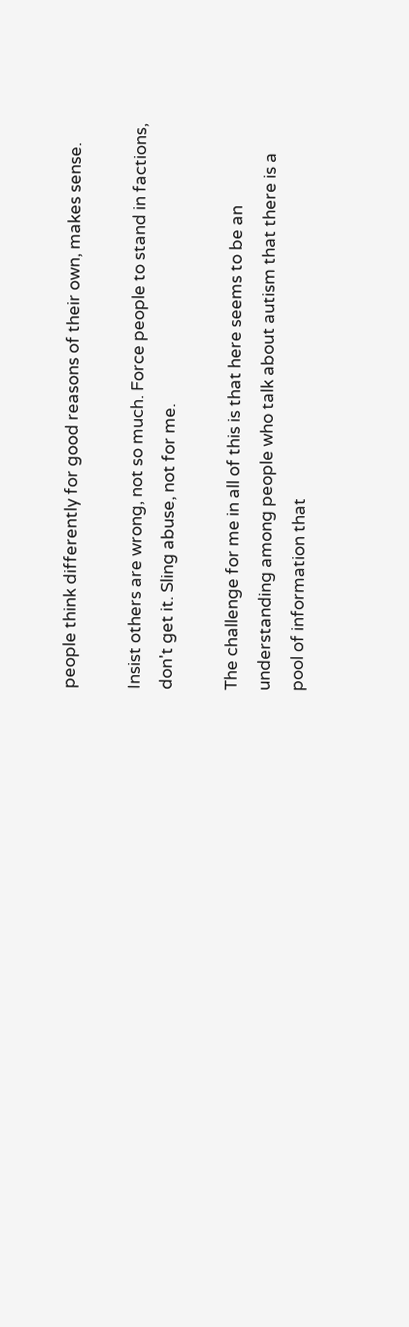people think differently for good reasons of their own, makes sense.

Insist others are wrong, not so much. Force people to stand in factions, don't get it. Sling abuse, not for me.

The challenge for me in all of this is that here seems to be an understanding among people who talk about autism that there is a pool of information that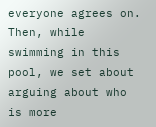everyone agrees on. Then, while swimming in this pool, we set about arguing about who is more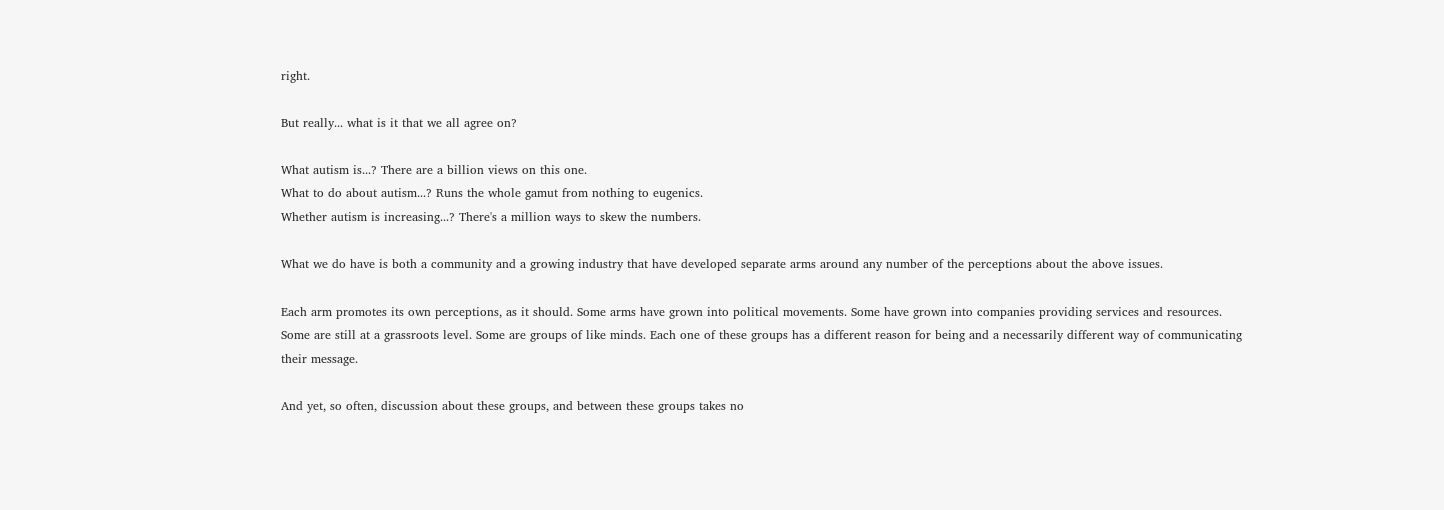right.

But really... what is it that we all agree on?

What autism is...? There are a billion views on this one.
What to do about autism...? Runs the whole gamut from nothing to eugenics.
Whether autism is increasing...? There's a million ways to skew the numbers.

What we do have is both a community and a growing industry that have developed separate arms around any number of the perceptions about the above issues.

Each arm promotes its own perceptions, as it should. Some arms have grown into political movements. Some have grown into companies providing services and resources. Some are still at a grassroots level. Some are groups of like minds. Each one of these groups has a different reason for being and a necessarily different way of communicating their message.

And yet, so often, discussion about these groups, and between these groups takes no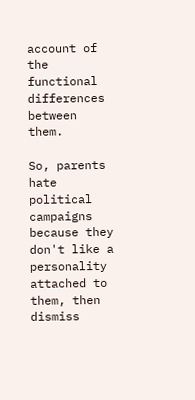account of the functional differences between them.

So, parents hate political campaigns because they don't like a personality attached to them, then dismiss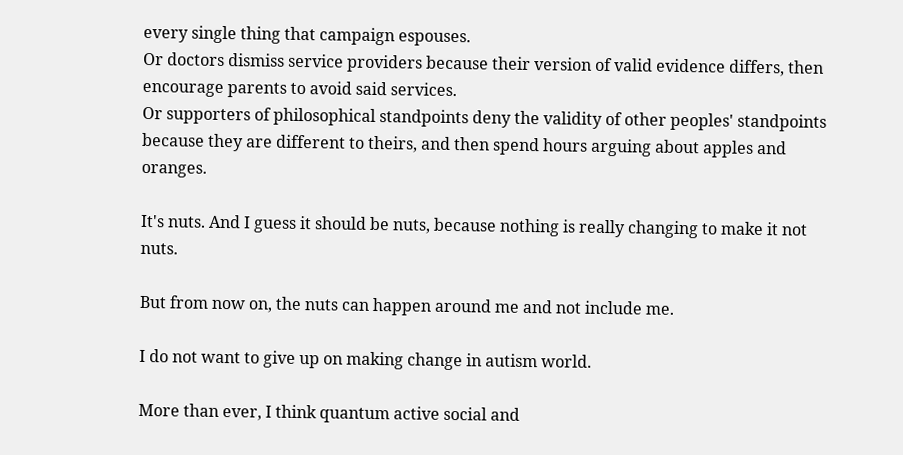every single thing that campaign espouses.
Or doctors dismiss service providers because their version of valid evidence differs, then encourage parents to avoid said services.
Or supporters of philosophical standpoints deny the validity of other peoples' standpoints because they are different to theirs, and then spend hours arguing about apples and oranges.

It's nuts. And I guess it should be nuts, because nothing is really changing to make it not nuts.

But from now on, the nuts can happen around me and not include me.

I do not want to give up on making change in autism world.

More than ever, I think quantum active social and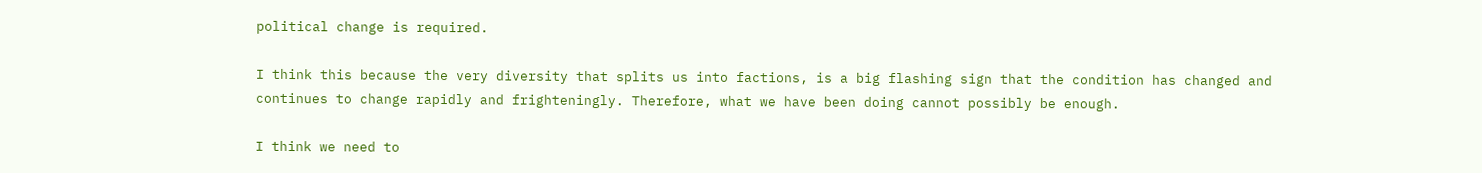political change is required.

I think this because the very diversity that splits us into factions, is a big flashing sign that the condition has changed and continues to change rapidly and frighteningly. Therefore, what we have been doing cannot possibly be enough.

I think we need to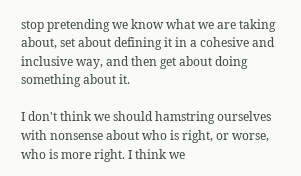stop pretending we know what we are taking about, set about defining it in a cohesive and inclusive way, and then get about doing something about it.

I don't think we should hamstring ourselves with nonsense about who is right, or worse, who is more right. I think we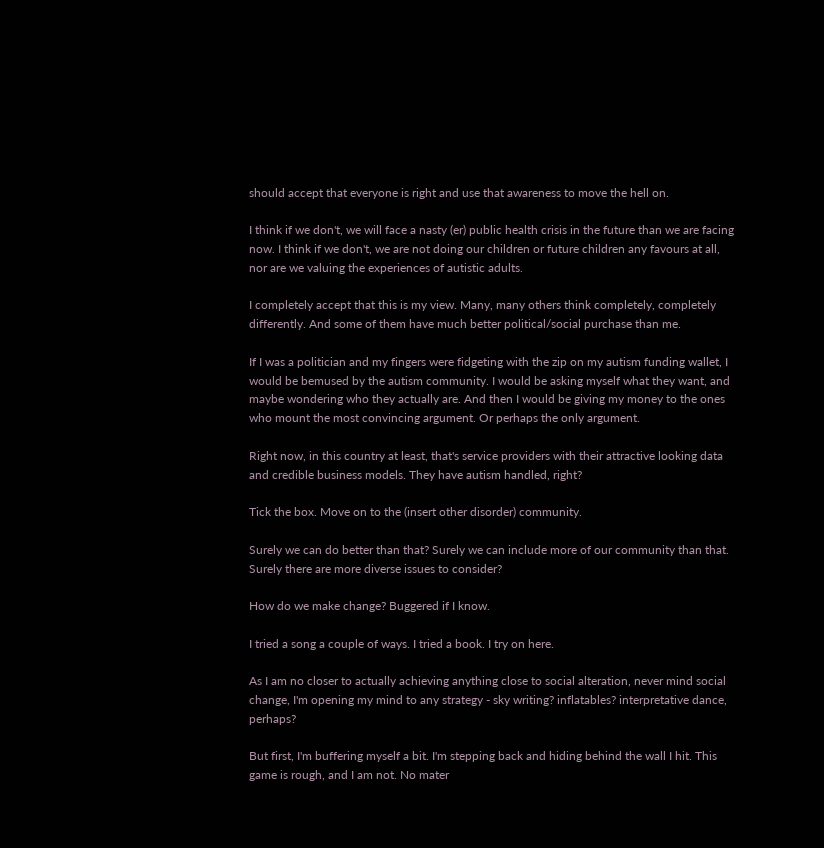should accept that everyone is right and use that awareness to move the hell on.

I think if we don't, we will face a nasty (er) public health crisis in the future than we are facing now. I think if we don't, we are not doing our children or future children any favours at all, nor are we valuing the experiences of autistic adults.

I completely accept that this is my view. Many, many others think completely, completely differently. And some of them have much better political/social purchase than me.

If I was a politician and my fingers were fidgeting with the zip on my autism funding wallet, I would be bemused by the autism community. I would be asking myself what they want, and maybe wondering who they actually are. And then I would be giving my money to the ones who mount the most convincing argument. Or perhaps the only argument.

Right now, in this country at least, that's service providers with their attractive looking data and credible business models. They have autism handled, right?

Tick the box. Move on to the (insert other disorder) community.

Surely we can do better than that? Surely we can include more of our community than that. Surely there are more diverse issues to consider?

How do we make change? Buggered if I know.

I tried a song a couple of ways. I tried a book. I try on here.

As I am no closer to actually achieving anything close to social alteration, never mind social change, I'm opening my mind to any strategy - sky writing? inflatables? interpretative dance, perhaps?

But first, I'm buffering myself a bit. I'm stepping back and hiding behind the wall I hit. This game is rough, and I am not. No mater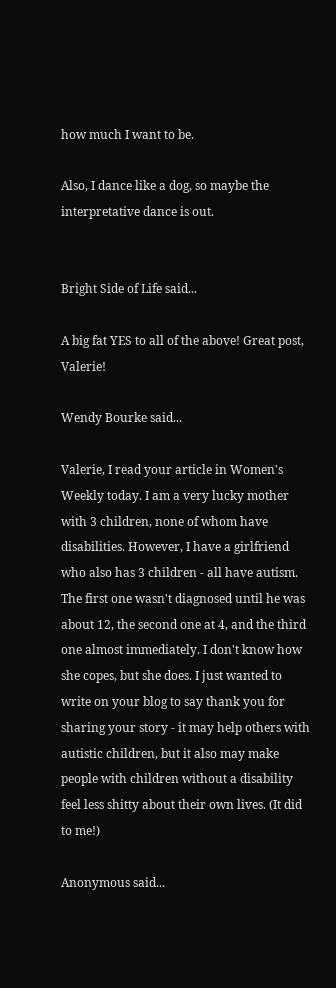how much I want to be.

Also, I dance like a dog, so maybe the interpretative dance is out.


Bright Side of Life said...

A big fat YES to all of the above! Great post, Valerie!

Wendy Bourke said...

Valerie, I read your article in Women's Weekly today. I am a very lucky mother with 3 children, none of whom have disabilities. However, I have a girlfriend who also has 3 children - all have autism. The first one wasn't diagnosed until he was about 12, the second one at 4, and the third one almost immediately. I don't know how she copes, but she does. I just wanted to write on your blog to say thank you for sharing your story - it may help others with autistic children, but it also may make people with children without a disability feel less shitty about their own lives. (It did to me!)

Anonymous said...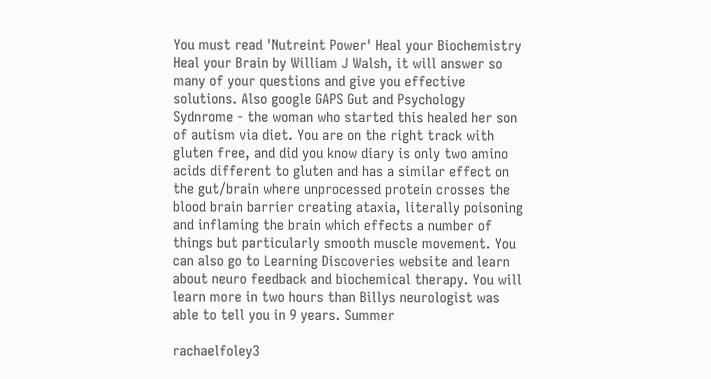You must read 'Nutreint Power' Heal your Biochemistry Heal your Brain by William J Walsh, it will answer so many of your questions and give you effective solutions. Also google GAPS Gut and Psychology Sydnrome - the woman who started this healed her son of autism via diet. You are on the right track with gluten free, and did you know diary is only two amino acids different to gluten and has a similar effect on the gut/brain where unprocessed protein crosses the blood brain barrier creating ataxia, literally poisoning and inflaming the brain which effects a number of things but particularly smooth muscle movement. You can also go to Learning Discoveries website and learn about neuro feedback and biochemical therapy. You will learn more in two hours than Billys neurologist was able to tell you in 9 years. Summer

rachaelfoley3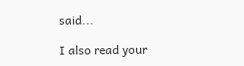said...

I also read your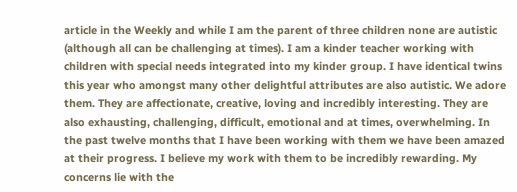article in the Weekly and while I am the parent of three children none are autistic (although all can be challenging at times). I am a kinder teacher working with children with special needs integrated into my kinder group. I have identical twins this year who amongst many other delightful attributes are also autistic. We adore them. They are affectionate, creative, loving and incredibly interesting. They are also exhausting, challenging, difficult, emotional and at times, overwhelming. In the past twelve months that I have been working with them we have been amazed at their progress. I believe my work with them to be incredibly rewarding. My concerns lie with the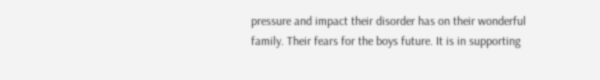pressure and impact their disorder has on their wonderful family. Their fears for the boys future. It is in supporting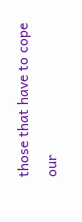those that have to cope our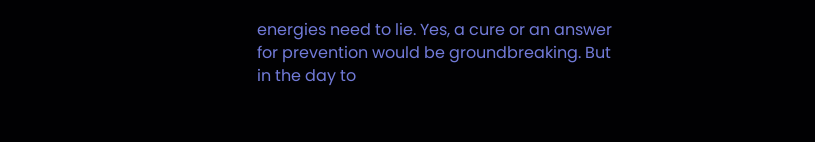energies need to lie. Yes, a cure or an answer for prevention would be groundbreaking. But in the day to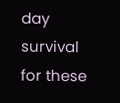day survival for these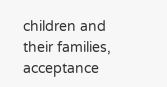children and their families, acceptance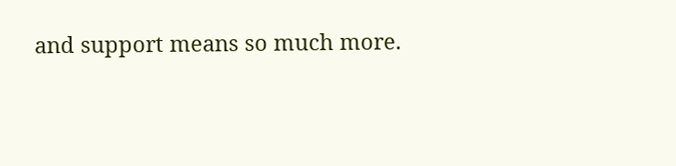and support means so much more.